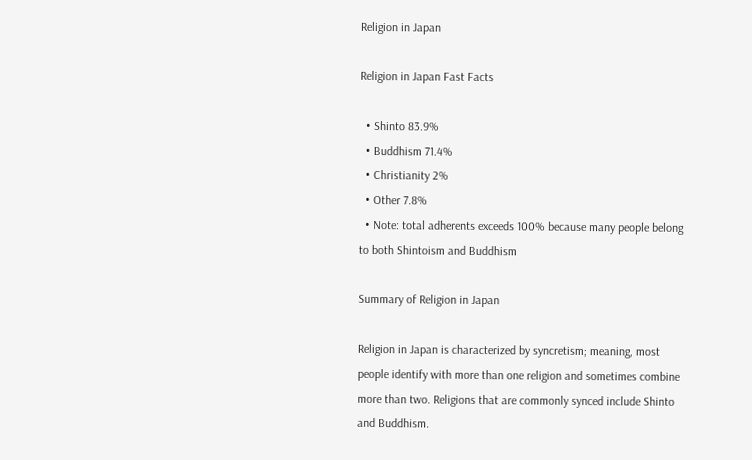Religion in Japan

Religion in Japan Fast Facts

  • Shinto 83.9%
  • Buddhism 71.4%
  • Christianity 2%
  • Other 7.8%
  • Note: total adherents exceeds 100% because many people belong to both Shintoism and Buddhism

Summary of Religion in Japan

Religion in Japan is characterized by syncretism; meaning, most people identify with more than one religion and sometimes combine more than two. Religions that are commonly synced include Shinto and Buddhism.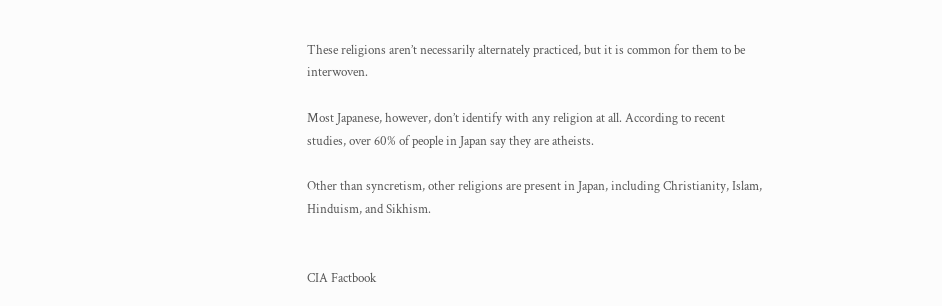These religions aren’t necessarily alternately practiced, but it is common for them to be interwoven.

Most Japanese, however, don’t identify with any religion at all. According to recent studies, over 60% of people in Japan say they are atheists.

Other than syncretism, other religions are present in Japan, including Christianity, Islam, Hinduism, and Sikhism.


CIA Factbook